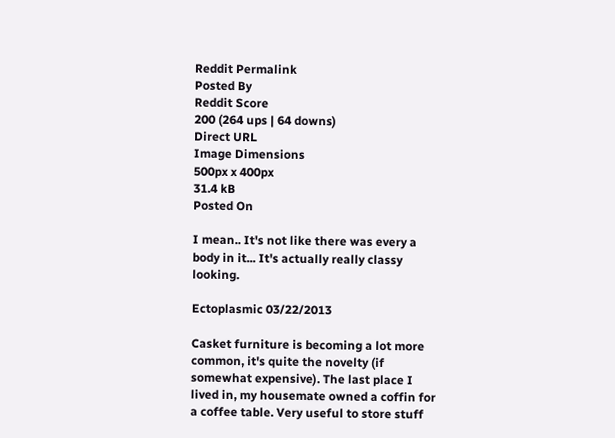Reddit Permalink
Posted By
Reddit Score
200 (264 ups | 64 downs)
Direct URL
Image Dimensions
500px x 400px
31.4 kB
Posted On

I mean.. It's not like there was every a body in it... It's actually really classy looking.

Ectoplasmic 03/22/2013

Casket furniture is becoming a lot more common, it's quite the novelty (if somewhat expensive). The last place I lived in, my housemate owned a coffin for a coffee table. Very useful to store stuff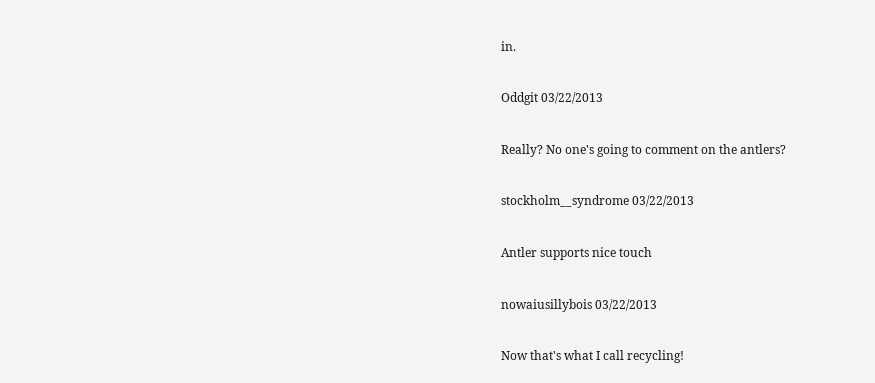in.

Oddgit 03/22/2013

Really? No one's going to comment on the antlers?

stockholm__syndrome 03/22/2013

Antler supports nice touch

nowaiusillybois 03/22/2013

Now that's what I call recycling!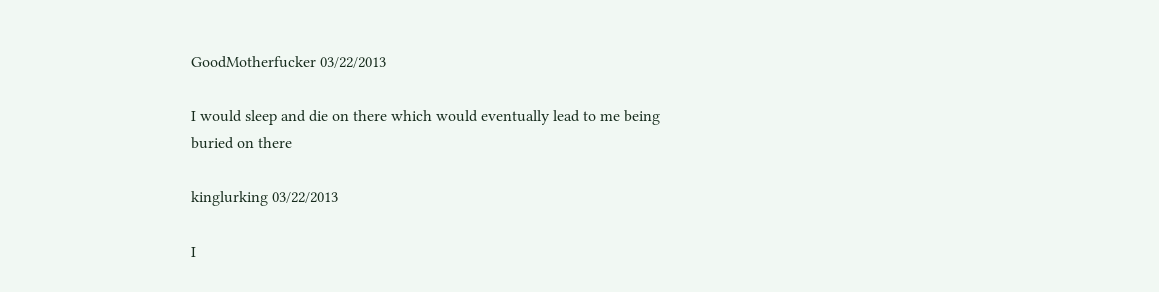GoodMotherfucker 03/22/2013

I would sleep and die on there which would eventually lead to me being buried on there

kinglurking 03/22/2013

I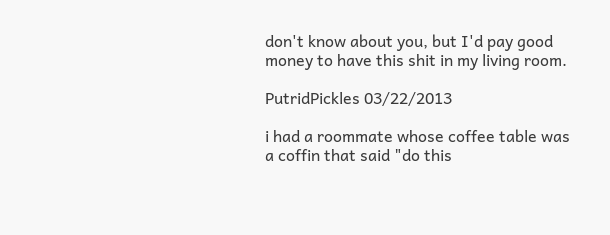don't know about you, but I'd pay good money to have this shit in my living room.

PutridPickles 03/22/2013

i had a roommate whose coffee table was a coffin that said "do this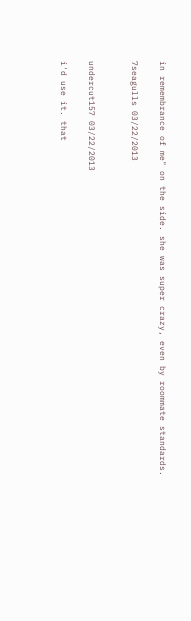in remembrance of me" on the side. she was super crazy, even by roommate standards.

7seagulls 03/22/2013


undercut157 03/22/2013

i'd use it. that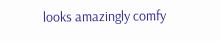looks amazingly comfy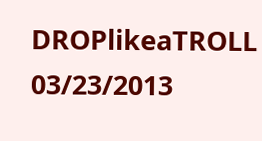DROPlikeaTROLL 03/23/2013